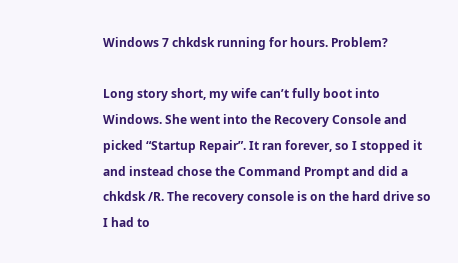Windows 7 chkdsk running for hours. Problem?

Long story short, my wife can’t fully boot into Windows. She went into the Recovery Console and picked “Startup Repair”. It ran forever, so I stopped it and instead chose the Command Prompt and did a chkdsk /R. The recovery console is on the hard drive so I had to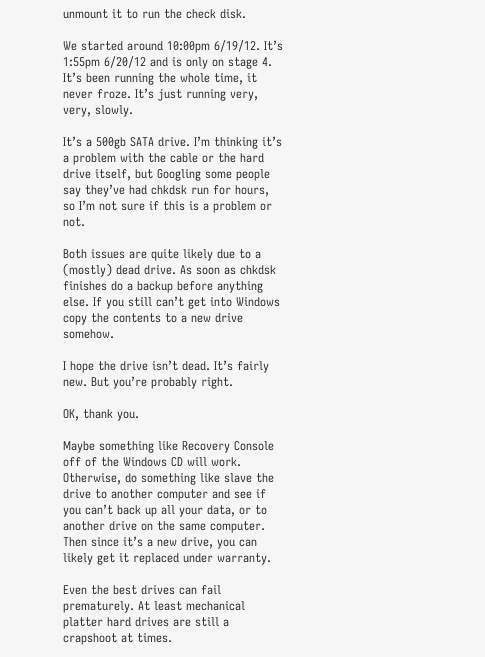unmount it to run the check disk.

We started around 10:00pm 6/19/12. It’s 1:55pm 6/20/12 and is only on stage 4. It’s been running the whole time, it never froze. It’s just running very, very, slowly.

It’s a 500gb SATA drive. I’m thinking it’s a problem with the cable or the hard drive itself, but Googling some people say they’ve had chkdsk run for hours, so I’m not sure if this is a problem or not.

Both issues are quite likely due to a (mostly) dead drive. As soon as chkdsk finishes do a backup before anything else. If you still can’t get into Windows copy the contents to a new drive somehow.

I hope the drive isn’t dead. It’s fairly new. But you’re probably right.

OK, thank you.

Maybe something like Recovery Console off of the Windows CD will work. Otherwise, do something like slave the drive to another computer and see if you can’t back up all your data, or to another drive on the same computer. Then since it’s a new drive, you can likely get it replaced under warranty.

Even the best drives can fail prematurely. At least mechanical platter hard drives are still a crapshoot at times.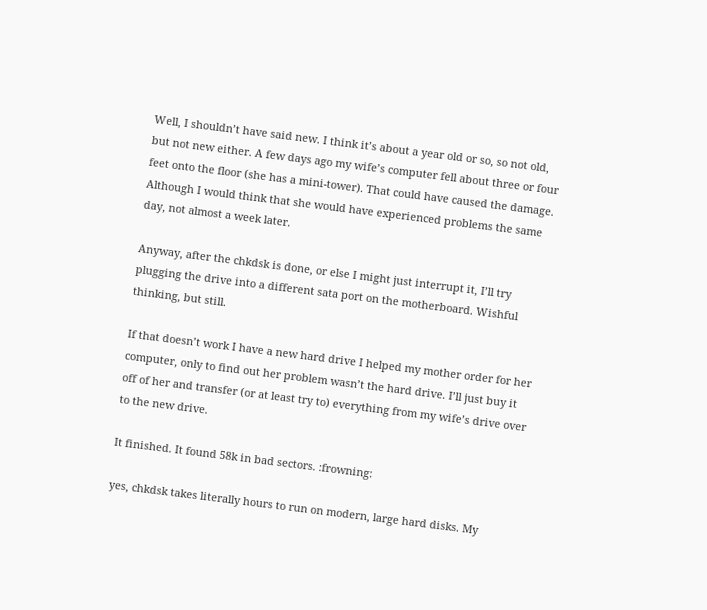Well, I shouldn’t have said new. I think it’s about a year old or so, so not old, but not new either. A few days ago my wife’s computer fell about three or four feet onto the floor (she has a mini-tower). That could have caused the damage. Although I would think that she would have experienced problems the same day, not almost a week later.

Anyway, after the chkdsk is done, or else I might just interrupt it, I’ll try plugging the drive into a different sata port on the motherboard. Wishful thinking, but still.

If that doesn’t work I have a new hard drive I helped my mother order for her computer, only to find out her problem wasn’t the hard drive. I’ll just buy it off of her and transfer (or at least try to) everything from my wife’s drive over to the new drive.

It finished. It found 58k in bad sectors. :frowning:

yes, chkdsk takes literally hours to run on modern, large hard disks. My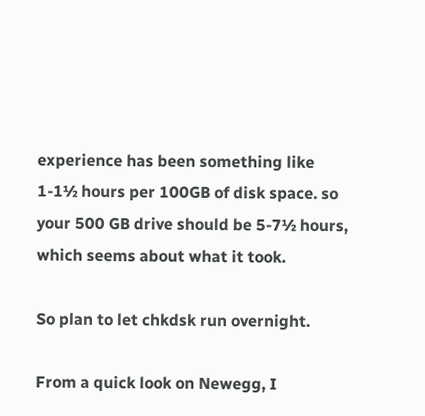experience has been something like 1-1½ hours per 100GB of disk space. so your 500 GB drive should be 5-7½ hours, which seems about what it took.

So plan to let chkdsk run overnight.

From a quick look on Newegg, I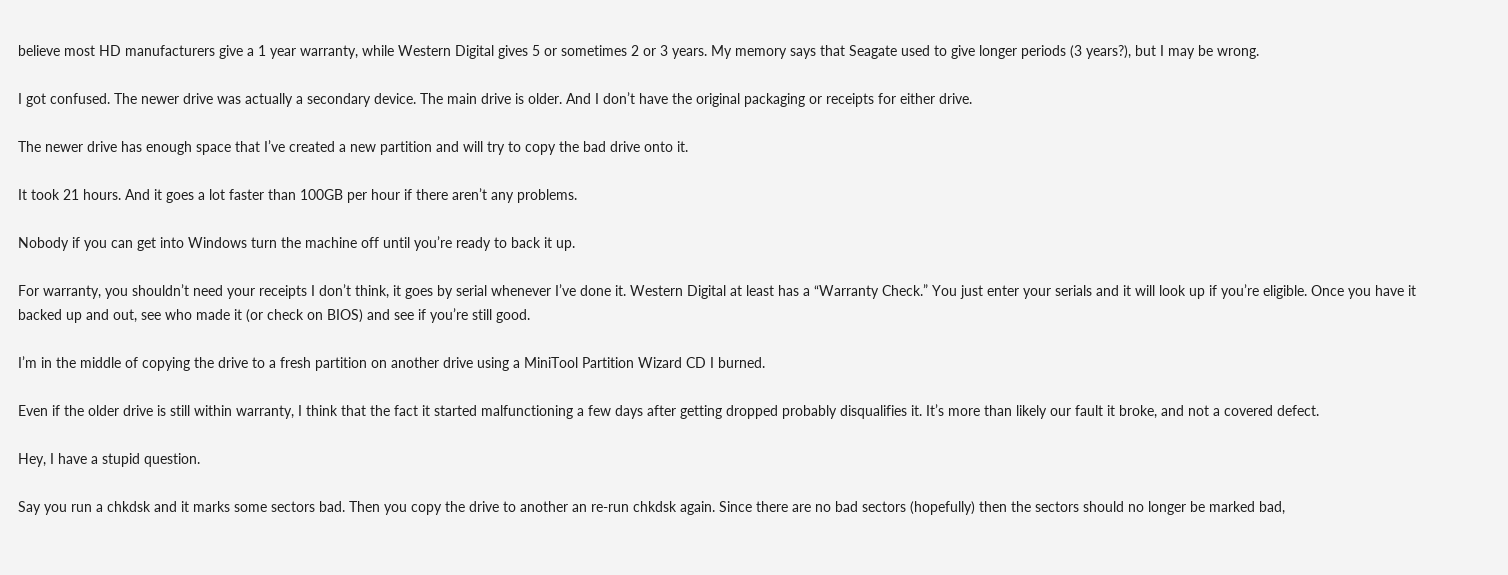believe most HD manufacturers give a 1 year warranty, while Western Digital gives 5 or sometimes 2 or 3 years. My memory says that Seagate used to give longer periods (3 years?), but I may be wrong.

I got confused. The newer drive was actually a secondary device. The main drive is older. And I don’t have the original packaging or receipts for either drive.

The newer drive has enough space that I’ve created a new partition and will try to copy the bad drive onto it.

It took 21 hours. And it goes a lot faster than 100GB per hour if there aren’t any problems.

Nobody if you can get into Windows turn the machine off until you’re ready to back it up.

For warranty, you shouldn’t need your receipts I don’t think, it goes by serial whenever I’ve done it. Western Digital at least has a “Warranty Check.” You just enter your serials and it will look up if you’re eligible. Once you have it backed up and out, see who made it (or check on BIOS) and see if you’re still good.

I’m in the middle of copying the drive to a fresh partition on another drive using a MiniTool Partition Wizard CD I burned.

Even if the older drive is still within warranty, I think that the fact it started malfunctioning a few days after getting dropped probably disqualifies it. It’s more than likely our fault it broke, and not a covered defect.

Hey, I have a stupid question.

Say you run a chkdsk and it marks some sectors bad. Then you copy the drive to another an re-run chkdsk again. Since there are no bad sectors (hopefully) then the sectors should no longer be marked bad,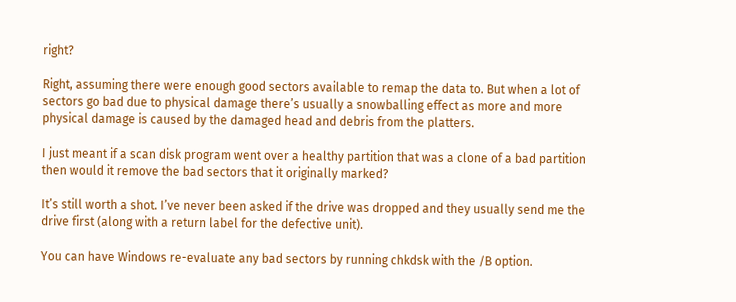right?

Right, assuming there were enough good sectors available to remap the data to. But when a lot of sectors go bad due to physical damage there’s usually a snowballing effect as more and more physical damage is caused by the damaged head and debris from the platters.

I just meant if a scan disk program went over a healthy partition that was a clone of a bad partition then would it remove the bad sectors that it originally marked?

It’s still worth a shot. I’ve never been asked if the drive was dropped and they usually send me the drive first (along with a return label for the defective unit).

You can have Windows re-evaluate any bad sectors by running chkdsk with the /B option.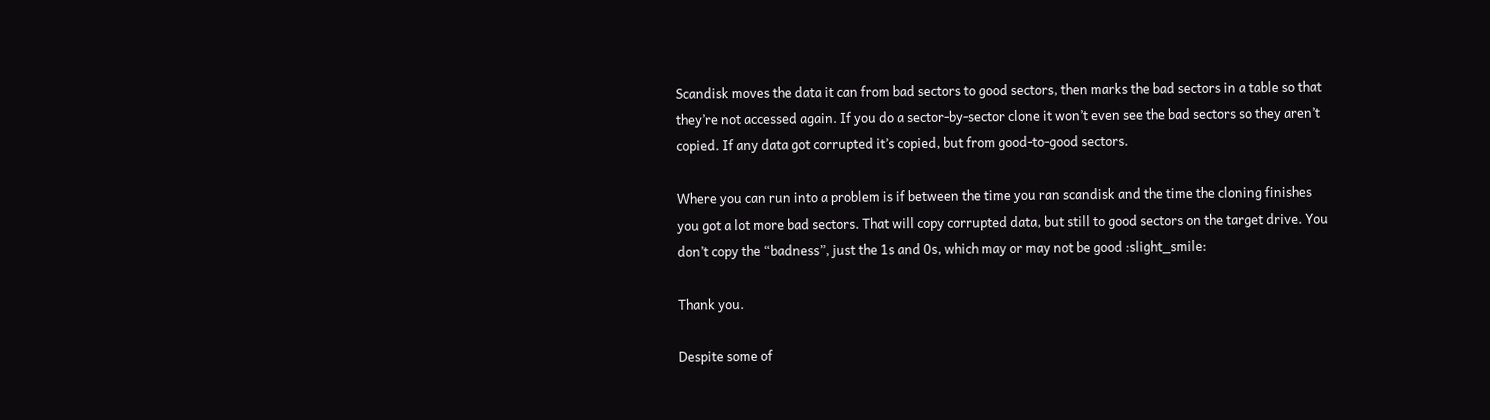Scandisk moves the data it can from bad sectors to good sectors, then marks the bad sectors in a table so that they’re not accessed again. If you do a sector-by-sector clone it won’t even see the bad sectors so they aren’t copied. If any data got corrupted it’s copied, but from good-to-good sectors.

Where you can run into a problem is if between the time you ran scandisk and the time the cloning finishes you got a lot more bad sectors. That will copy corrupted data, but still to good sectors on the target drive. You don’t copy the “badness”, just the 1s and 0s, which may or may not be good :slight_smile:

Thank you.

Despite some of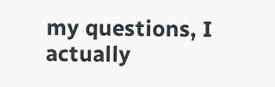my questions, I actually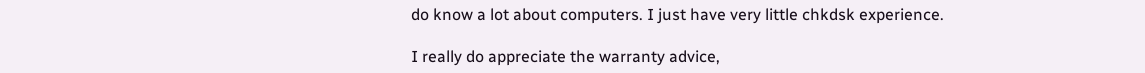do know a lot about computers. I just have very little chkdsk experience.

I really do appreciate the warranty advice,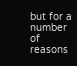but for a number of reasons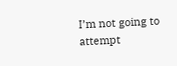I’m not going to attempt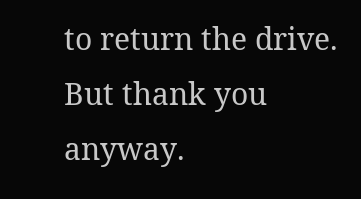to return the drive. But thank you anyway.